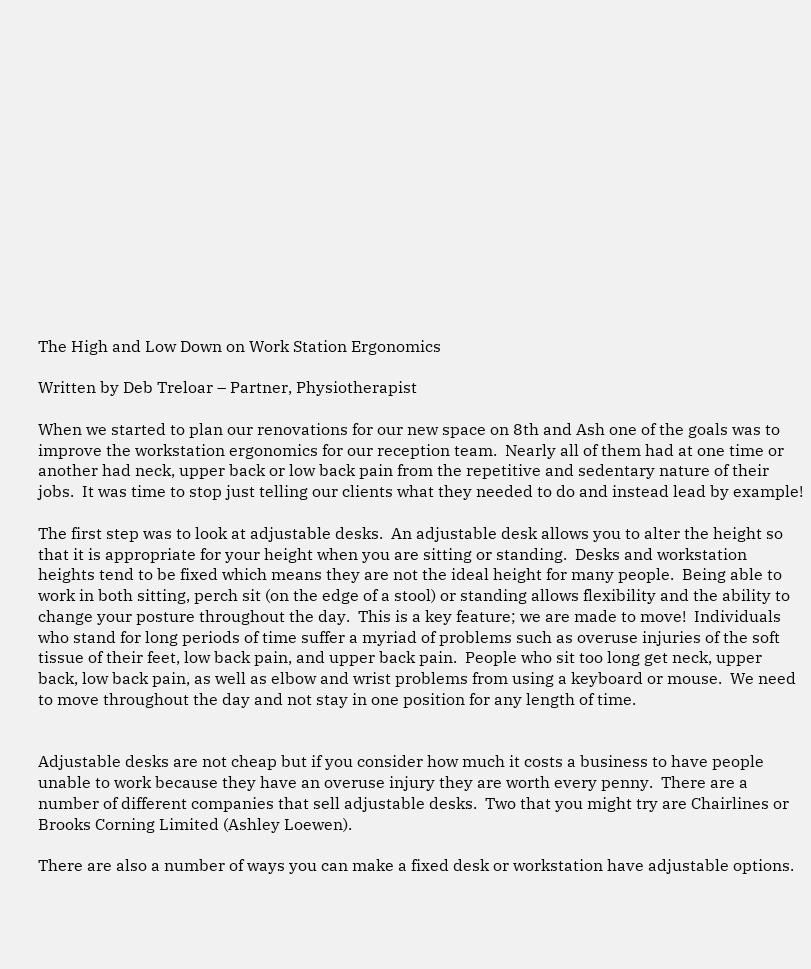The High and Low Down on Work Station Ergonomics

Written by Deb Treloar – Partner, Physiotherapist

When we started to plan our renovations for our new space on 8th and Ash one of the goals was to improve the workstation ergonomics for our reception team.  Nearly all of them had at one time or another had neck, upper back or low back pain from the repetitive and sedentary nature of their jobs.  It was time to stop just telling our clients what they needed to do and instead lead by example!

The first step was to look at adjustable desks.  An adjustable desk allows you to alter the height so that it is appropriate for your height when you are sitting or standing.  Desks and workstation heights tend to be fixed which means they are not the ideal height for many people.  Being able to work in both sitting, perch sit (on the edge of a stool) or standing allows flexibility and the ability to change your posture throughout the day.  This is a key feature; we are made to move!  Individuals who stand for long periods of time suffer a myriad of problems such as overuse injuries of the soft tissue of their feet, low back pain, and upper back pain.  People who sit too long get neck, upper back, low back pain, as well as elbow and wrist problems from using a keyboard or mouse.  We need to move throughout the day and not stay in one position for any length of time.


Adjustable desks are not cheap but if you consider how much it costs a business to have people unable to work because they have an overuse injury they are worth every penny.  There are a number of different companies that sell adjustable desks.  Two that you might try are Chairlines or Brooks Corning Limited (Ashley Loewen).

There are also a number of ways you can make a fixed desk or workstation have adjustable options.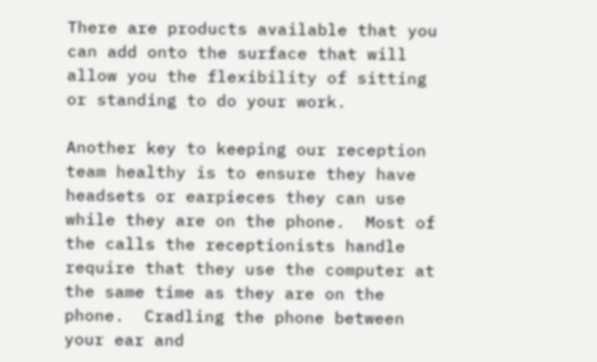There are products available that you can add onto the surface that will allow you the flexibility of sitting or standing to do your work.

Another key to keeping our reception team healthy is to ensure they have headsets or earpieces they can use while they are on the phone.  Most of the calls the receptionists handle require that they use the computer at the same time as they are on the phone.  Cradling the phone between your ear and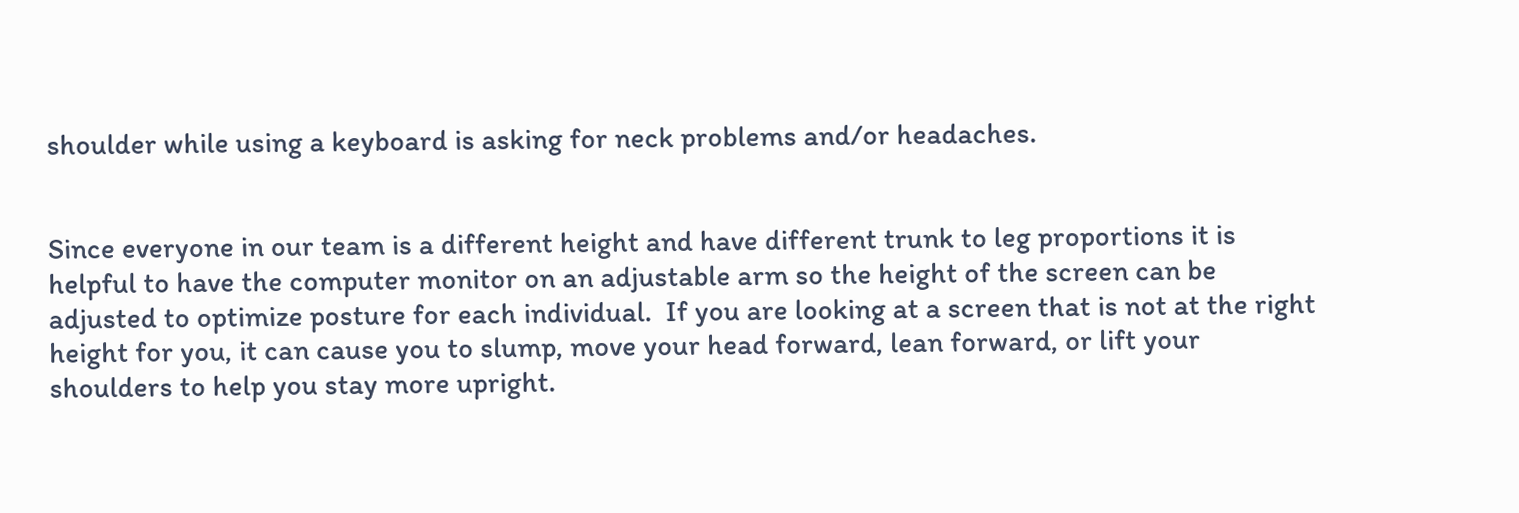shoulder while using a keyboard is asking for neck problems and/or headaches.


Since everyone in our team is a different height and have different trunk to leg proportions it is helpful to have the computer monitor on an adjustable arm so the height of the screen can be adjusted to optimize posture for each individual.  If you are looking at a screen that is not at the right height for you, it can cause you to slump, move your head forward, lean forward, or lift your shoulders to help you stay more upright.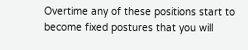Overtime any of these positions start to become fixed postures that you will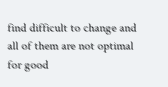find difficult to change and all of them are not optimal for good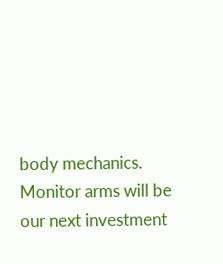body mechanics.  Monitor arms will be our next investment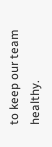to keep our team healthy.